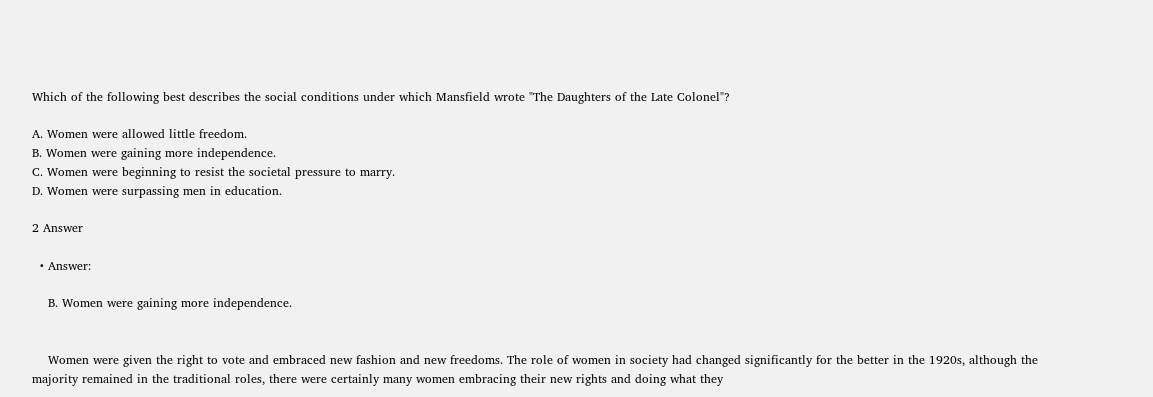Which of the following best describes the social conditions under which Mansfield wrote "The Daughters of the Late Colonel"?

A. Women were allowed little freedom.
B. Women were gaining more independence.
C. Women were beginning to resist the societal pressure to marry.
D. Women were surpassing men in education.

2 Answer

  • Answer:

    B. Women were gaining more independence.


    Women were given the right to vote and embraced new fashion and new freedoms. The role of women in society had changed significantly for the better in the 1920s, although the majority remained in the traditional roles, there were certainly many women embracing their new rights and doing what they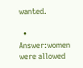wanted.

  • Answer:women were allowed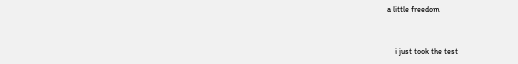a little freedom


    i just took the test